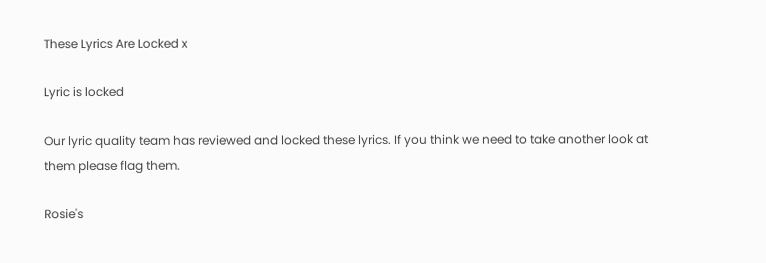These Lyrics Are Locked x

Lyric is locked

Our lyric quality team has reviewed and locked these lyrics. If you think we need to take another look at them please flag them.

Rosie's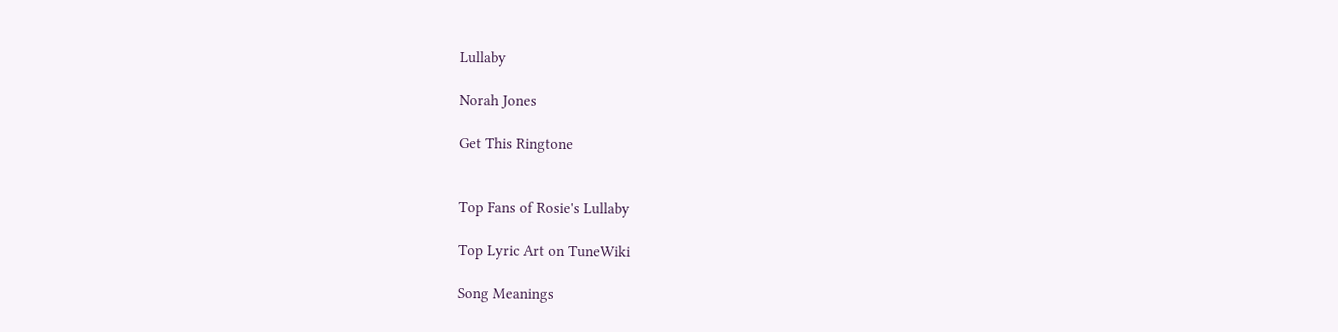Lullaby

Norah Jones

Get This Ringtone


Top Fans of Rosie's Lullaby

Top Lyric Art on TuneWiki

Song Meanings